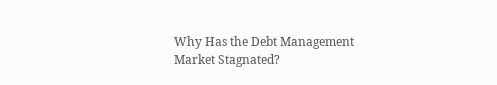Why Has the Debt Management Market Stagnated?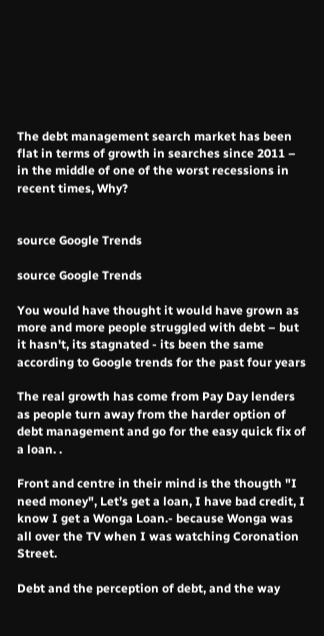The debt management search market has been flat in terms of growth in searches since 2011 – in the middle of one of the worst recessions in recent times, Why?


source Google Trends

source Google Trends

You would have thought it would have grown as more and more people struggled with debt – but it hasn't, its stagnated - its been the same according to Google trends for the past four years

The real growth has come from Pay Day lenders as people turn away from the harder option of debt management and go for the easy quick fix of a loan. .

Front and centre in their mind is the thougth "I need money", Let’s get a loan, I have bad credit, I know I get a Wonga Loan.- because Wonga was all over the TV when I was watching Coronation Street.

Debt and the perception of debt, and the way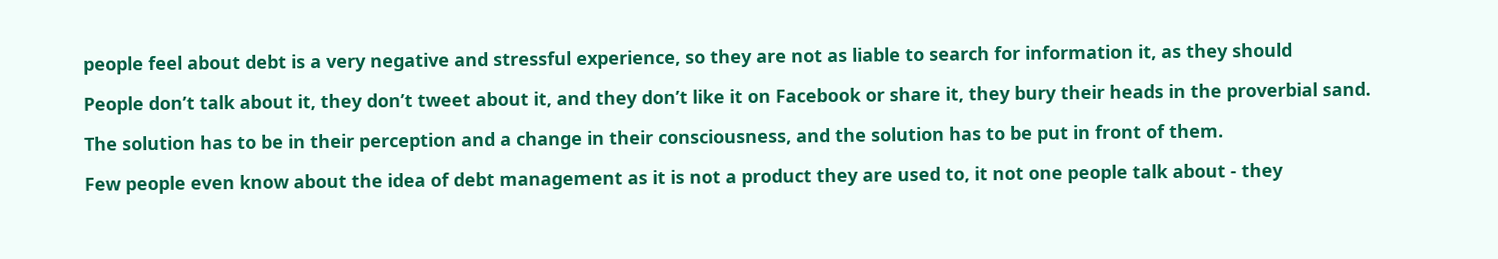people feel about debt is a very negative and stressful experience, so they are not as liable to search for information it, as they should

People don’t talk about it, they don’t tweet about it, and they don’t like it on Facebook or share it, they bury their heads in the proverbial sand.

The solution has to be in their perception and a change in their consciousness, and the solution has to be put in front of them.

Few people even know about the idea of debt management as it is not a product they are used to, it not one people talk about - they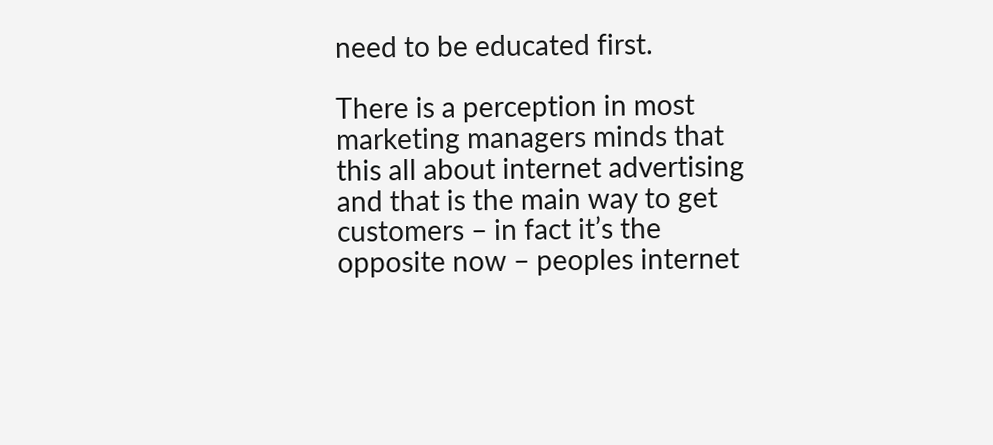need to be educated first.

There is a perception in most marketing managers minds that this all about internet advertising and that is the main way to get customers – in fact it’s the opposite now – peoples internet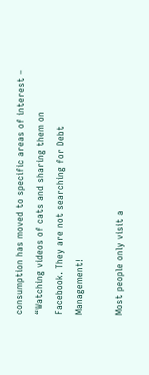consumption has moved to specific areas of interest – “Watching videos of cats and sharing them on Facebook. They are not searching for Debt Management!

Most people only visit a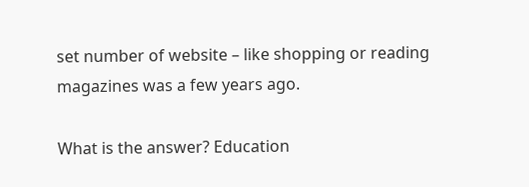set number of website – like shopping or reading magazines was a few years ago.

What is the answer? Education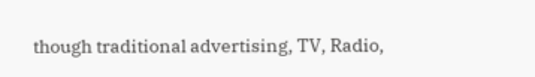though traditional advertising, TV, Radio,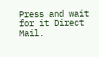Press and wait for it Direct Mail.